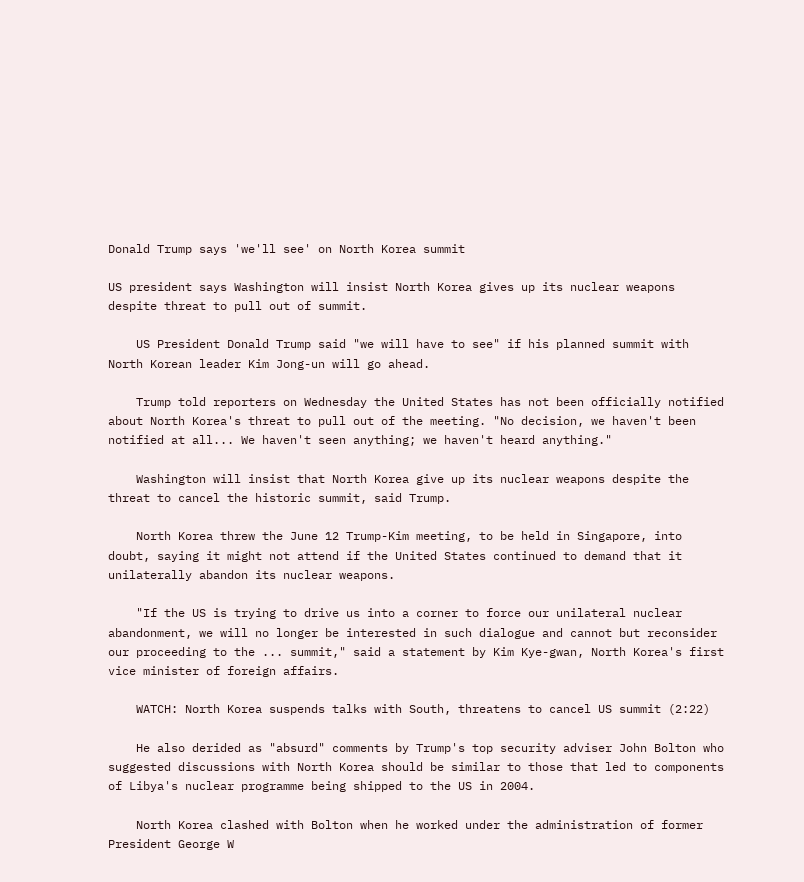Donald Trump says 'we'll see' on North Korea summit

US president says Washington will insist North Korea gives up its nuclear weapons despite threat to pull out of summit.

    US President Donald Trump said "we will have to see" if his planned summit with North Korean leader Kim Jong-un will go ahead.

    Trump told reporters on Wednesday the United States has not been officially notified about North Korea's threat to pull out of the meeting. "No decision, we haven't been notified at all... We haven't seen anything; we haven't heard anything."

    Washington will insist that North Korea give up its nuclear weapons despite the threat to cancel the historic summit, said Trump.

    North Korea threw the June 12 Trump-Kim meeting, to be held in Singapore, into doubt, saying it might not attend if the United States continued to demand that it unilaterally abandon its nuclear weapons.

    "If the US is trying to drive us into a corner to force our unilateral nuclear abandonment, we will no longer be interested in such dialogue and cannot but reconsider our proceeding to the ... summit," said a statement by Kim Kye-gwan, North Korea's first vice minister of foreign affairs.

    WATCH: North Korea suspends talks with South, threatens to cancel US summit (2:22)

    He also derided as "absurd" comments by Trump's top security adviser John Bolton who suggested discussions with North Korea should be similar to those that led to components of Libya's nuclear programme being shipped to the US in 2004.

    North Korea clashed with Bolton when he worked under the administration of former President George W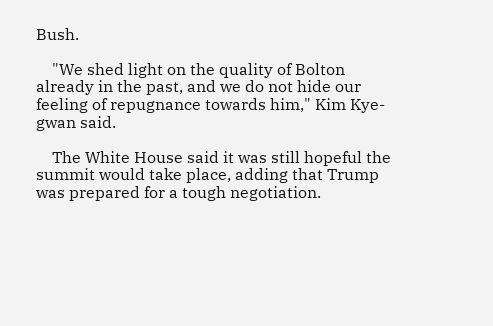Bush.

    "We shed light on the quality of Bolton already in the past, and we do not hide our feeling of repugnance towards him," Kim Kye-gwan said.

    The White House said it was still hopeful the summit would take place, adding that Trump was prepared for a tough negotiation.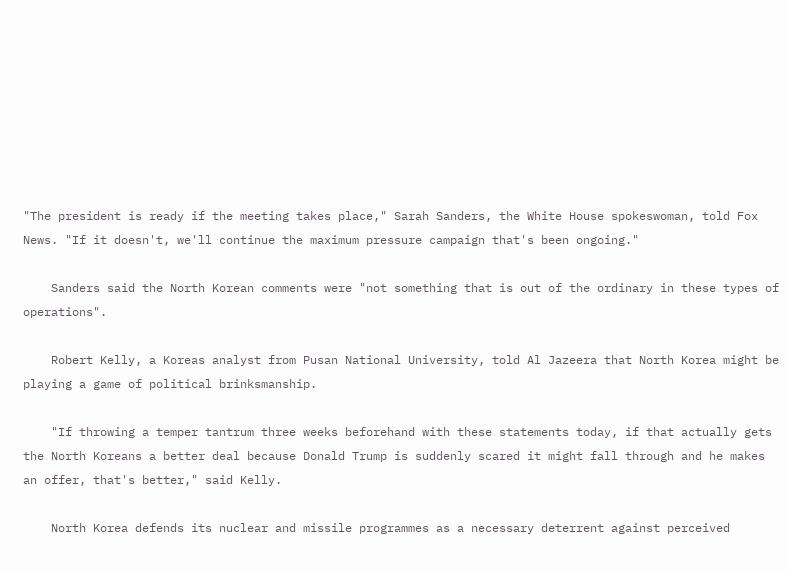"The president is ready if the meeting takes place," Sarah Sanders, the White House spokeswoman, told Fox News. "If it doesn't, we'll continue the maximum pressure campaign that's been ongoing."

    Sanders said the North Korean comments were "not something that is out of the ordinary in these types of operations".

    Robert Kelly, a Koreas analyst from Pusan National University, told Al Jazeera that North Korea might be playing a game of political brinksmanship.

    "If throwing a temper tantrum three weeks beforehand with these statements today, if that actually gets the North Koreans a better deal because Donald Trump is suddenly scared it might fall through and he makes an offer, that's better," said Kelly.

    North Korea defends its nuclear and missile programmes as a necessary deterrent against perceived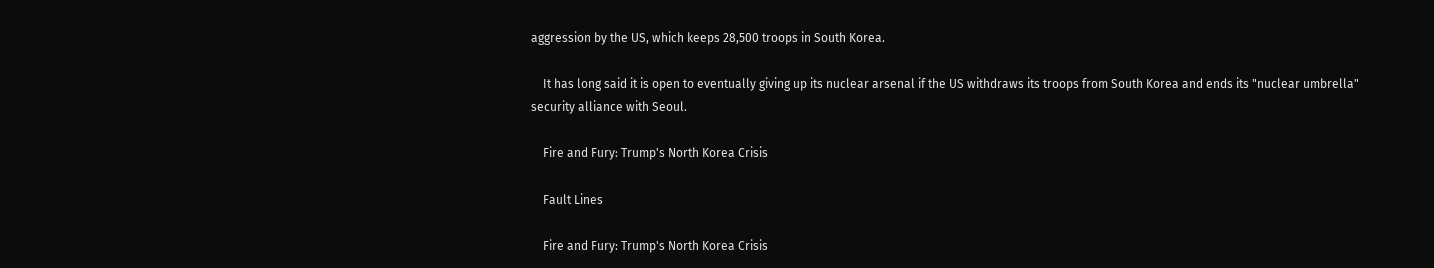aggression by the US, which keeps 28,500 troops in South Korea.

    It has long said it is open to eventually giving up its nuclear arsenal if the US withdraws its troops from South Korea and ends its "nuclear umbrella" security alliance with Seoul.

    Fire and Fury: Trump's North Korea Crisis

    Fault Lines

    Fire and Fury: Trump's North Korea Crisis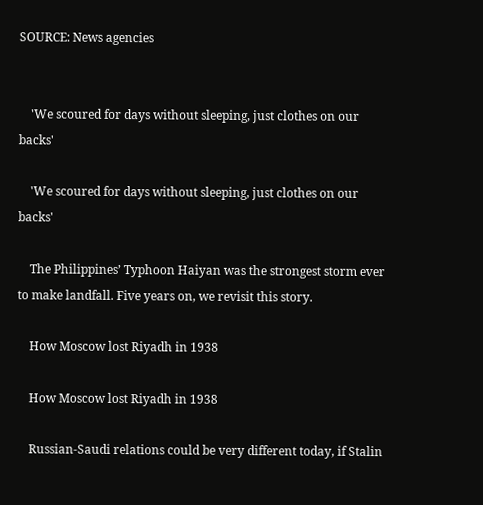SOURCE: News agencies


    'We scoured for days without sleeping, just clothes on our backs'

    'We scoured for days without sleeping, just clothes on our backs'

    The Philippines’ Typhoon Haiyan was the strongest storm ever to make landfall. Five years on, we revisit this story.

    How Moscow lost Riyadh in 1938

    How Moscow lost Riyadh in 1938

    Russian-Saudi relations could be very different today, if Stalin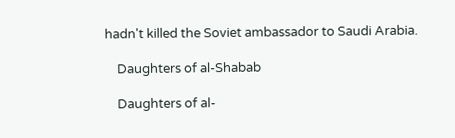hadn't killed the Soviet ambassador to Saudi Arabia.

    Daughters of al-Shabab

    Daughters of al-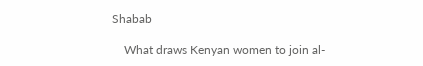Shabab

    What draws Kenyan women to join al-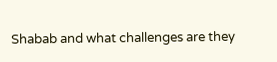Shabab and what challenges are they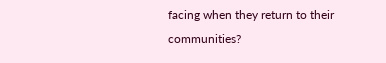facing when they return to their communities?